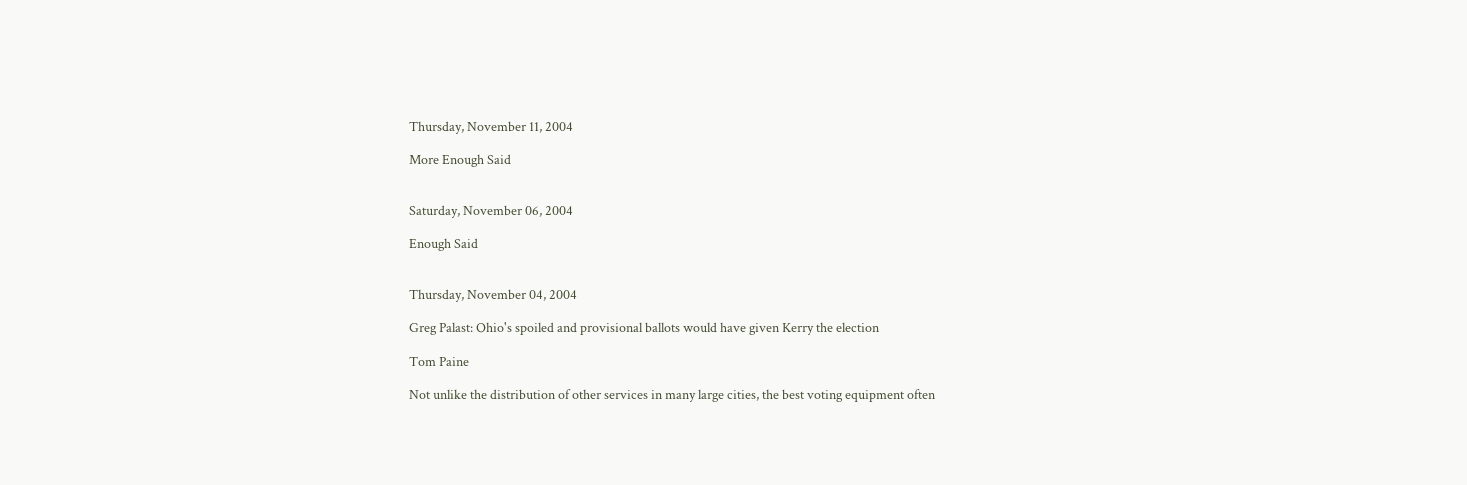Thursday, November 11, 2004

More Enough Said


Saturday, November 06, 2004

Enough Said


Thursday, November 04, 2004

Greg Palast: Ohio's spoiled and provisional ballots would have given Kerry the election

Tom Paine

Not unlike the distribution of other services in many large cities, the best voting equipment often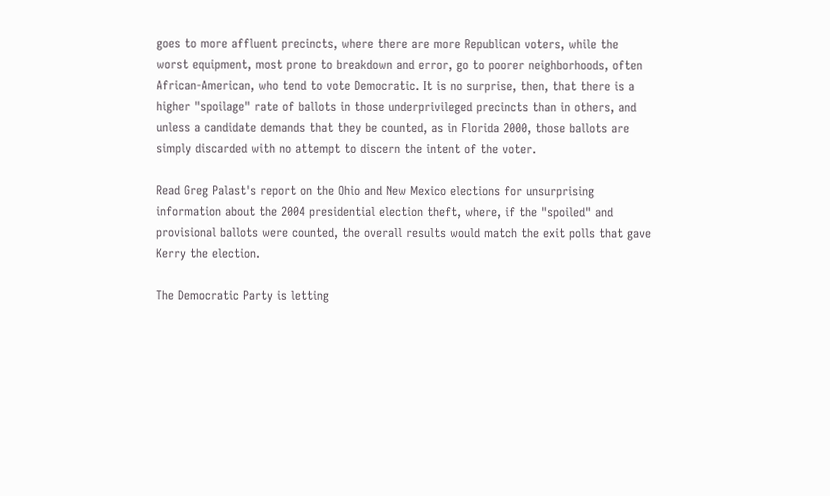goes to more affluent precincts, where there are more Republican voters, while the worst equipment, most prone to breakdown and error, go to poorer neighborhoods, often African-American, who tend to vote Democratic. It is no surprise, then, that there is a higher "spoilage" rate of ballots in those underprivileged precincts than in others, and unless a candidate demands that they be counted, as in Florida 2000, those ballots are simply discarded with no attempt to discern the intent of the voter.

Read Greg Palast's report on the Ohio and New Mexico elections for unsurprising information about the 2004 presidential election theft, where, if the "spoiled" and provisional ballots were counted, the overall results would match the exit polls that gave Kerry the election.

The Democratic Party is letting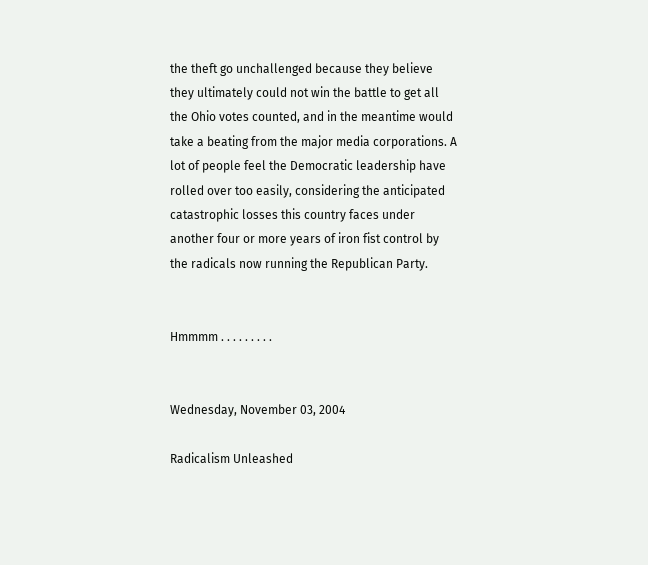the theft go unchallenged because they believe they ultimately could not win the battle to get all the Ohio votes counted, and in the meantime would take a beating from the major media corporations. A lot of people feel the Democratic leadership have rolled over too easily, considering the anticipated catastrophic losses this country faces under another four or more years of iron fist control by the radicals now running the Republican Party.


Hmmmm . . . . . . . . .


Wednesday, November 03, 2004

Radicalism Unleashed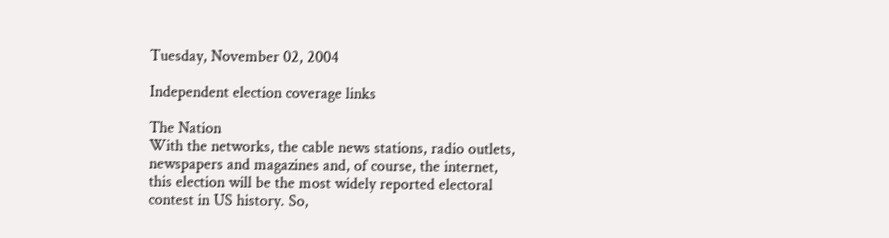Tuesday, November 02, 2004

Independent election coverage links

The Nation
With the networks, the cable news stations, radio outlets, newspapers and magazines and, of course, the internet, this election will be the most widely reported electoral contest in US history. So,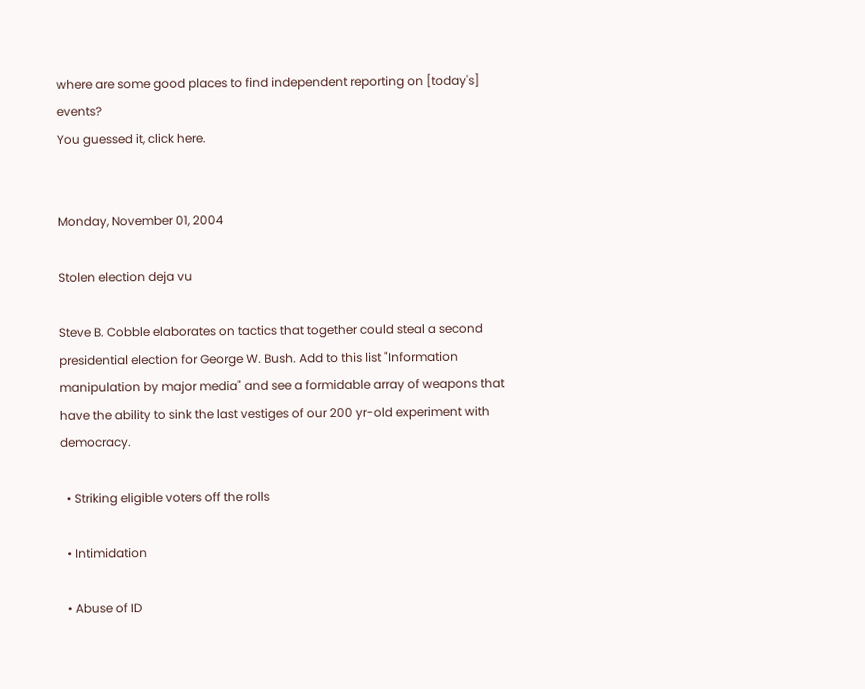where are some good places to find independent reporting on [today's] events?
You guessed it, click here.


Monday, November 01, 2004

Stolen election deja vu

Steve B. Cobble elaborates on tactics that together could steal a second presidential election for George W. Bush. Add to this list "Information manipulation by major media" and see a formidable array of weapons that have the ability to sink the last vestiges of our 200 yr-old experiment with democracy.

  • Striking eligible voters off the rolls

  • Intimidation

  • Abuse of ID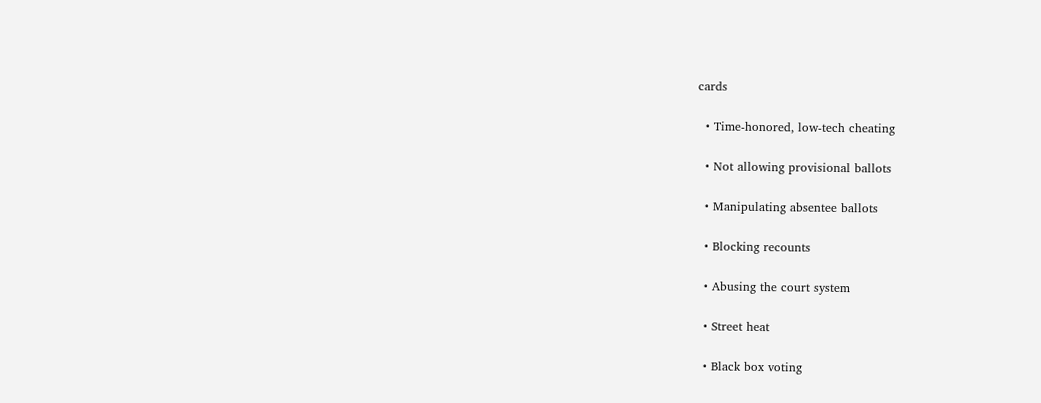cards

  • Time-honored, low-tech cheating

  • Not allowing provisional ballots

  • Manipulating absentee ballots

  • Blocking recounts

  • Abusing the court system

  • Street heat

  • Black box voting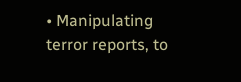• Manipulating terror reports, to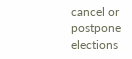cancel or postpone elections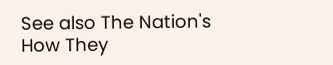See also The Nation's How They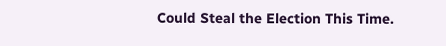Could Steal the Election This Time.